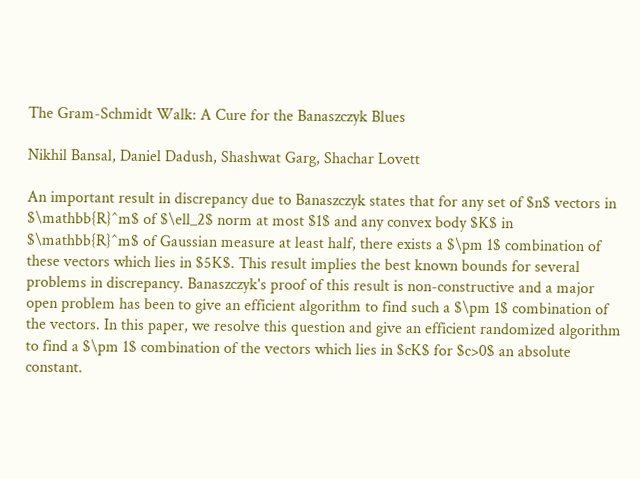The Gram-Schmidt Walk: A Cure for the Banaszczyk Blues

Nikhil Bansal, Daniel Dadush, Shashwat Garg, Shachar Lovett

An important result in discrepancy due to Banaszczyk states that for any set of $n$ vectors in $\mathbb{R}^m$ of $\ell_2$ norm at most $1$ and any convex body $K$ in $\mathbb{R}^m$ of Gaussian measure at least half, there exists a $\pm 1$ combination of these vectors which lies in $5K$. This result implies the best known bounds for several problems in discrepancy. Banaszczyk's proof of this result is non-constructive and a major open problem has been to give an efficient algorithm to find such a $\pm 1$ combination of the vectors. In this paper, we resolve this question and give an efficient randomized algorithm to find a $\pm 1$ combination of the vectors which lies in $cK$ for $c>0$ an absolute constant.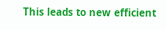This leads to new efficient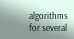algorithms for several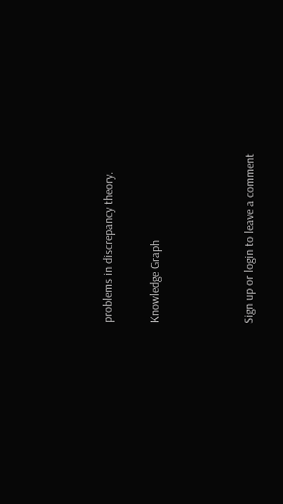problems in discrepancy theory.

Knowledge Graph



Sign up or login to leave a comment